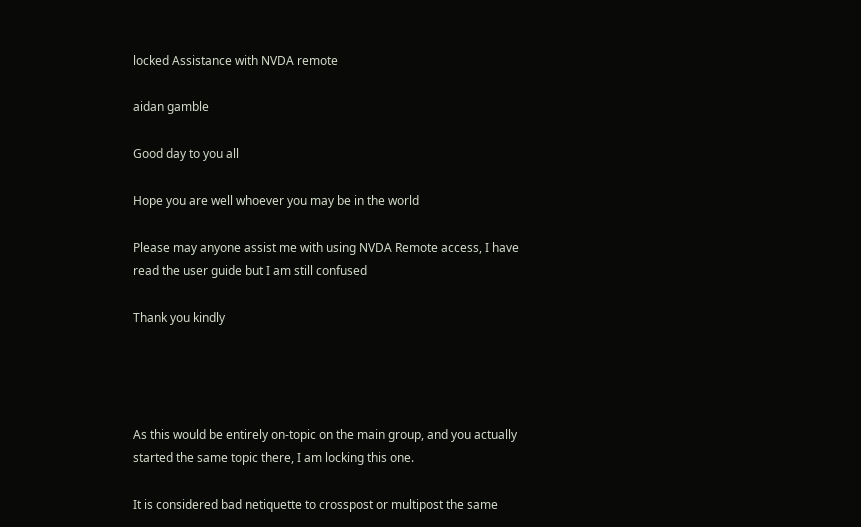locked Assistance with NVDA remote

aidan gamble

Good day to you all

Hope you are well whoever you may be in the world

Please may anyone assist me with using NVDA Remote access, I have read the user guide but I am still confused

Thank you kindly




As this would be entirely on-topic on the main group, and you actually started the same topic there, I am locking this one.

It is considered bad netiquette to crosspost or multipost the same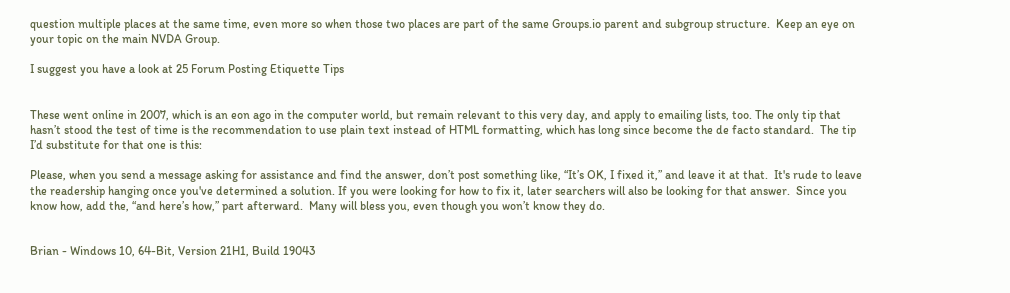question multiple places at the same time, even more so when those two places are part of the same Groups.io parent and subgroup structure.  Keep an eye on your topic on the main NVDA Group.

I suggest you have a look at 25 Forum Posting Etiquette Tips


These went online in 2007, which is an eon ago in the computer world, but remain relevant to this very day, and apply to emailing lists, too. The only tip that hasn’t stood the test of time is the recommendation to use plain text instead of HTML formatting, which has long since become the de facto standard.  The tip I’d substitute for that one is this:

Please, when you send a message asking for assistance and find the answer, don’t post something like, “It’s OK, I fixed it,” and leave it at that.  It's rude to leave the readership hanging once you've determined a solution. If you were looking for how to fix it, later searchers will also be looking for that answer.  Since you know how, add the, “and here’s how,” part afterward.  Many will bless you, even though you won’t know they do.


Brian - Windows 10, 64-Bit, Version 21H1, Build 19043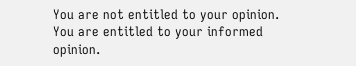You are not entitled to your opinion. You are entitled to your informed opinion.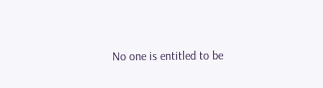No one is entitled to be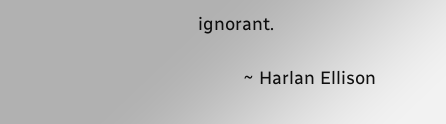ignorant.

         ~ Harlan Ellison